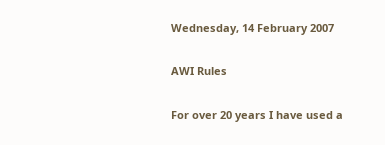Wednesday, 14 February 2007

AWI Rules

For over 20 years I have used a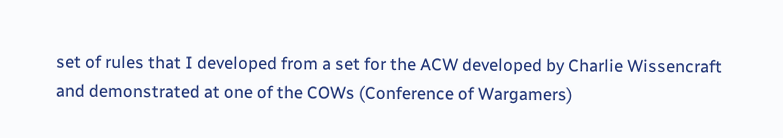set of rules that I developed from a set for the ACW developed by Charlie Wissencraft and demonstrated at one of the COWs (Conference of Wargamers)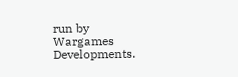run by Wargames Developments.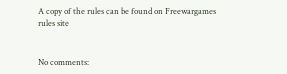A copy of the rules can be found on Freewargames rules site


No comments: